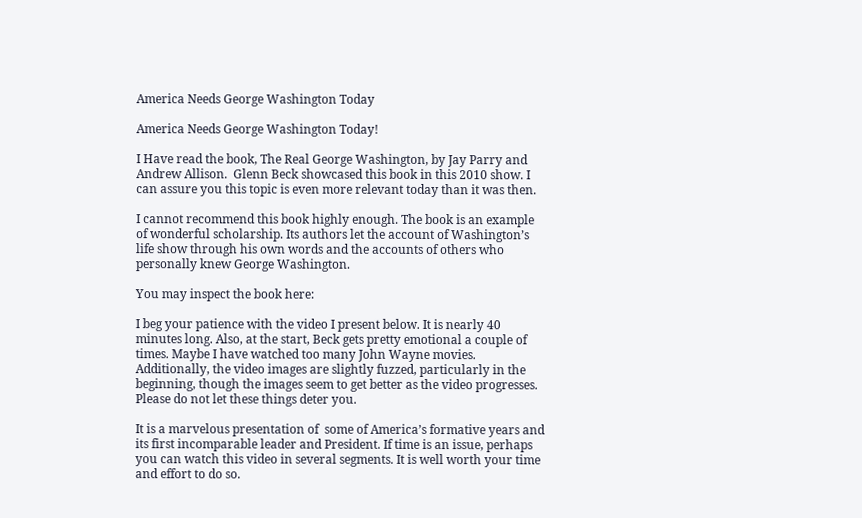America Needs George Washington Today

America Needs George Washington Today!

I Have read the book, The Real George Washington, by Jay Parry and Andrew Allison.  Glenn Beck showcased this book in this 2010 show. I can assure you this topic is even more relevant today than it was then.

I cannot recommend this book highly enough. The book is an example of wonderful scholarship. Its authors let the account of Washington’s life show through his own words and the accounts of others who personally knew George Washington.

You may inspect the book here:

I beg your patience with the video I present below. It is nearly 40 minutes long. Also, at the start, Beck gets pretty emotional a couple of times. Maybe I have watched too many John Wayne movies. Additionally, the video images are slightly fuzzed, particularly in the beginning, though the images seem to get better as the video progresses. Please do not let these things deter you.

It is a marvelous presentation of  some of America’s formative years and its first incomparable leader and President. If time is an issue, perhaps you can watch this video in several segments. It is well worth your time and effort to do so.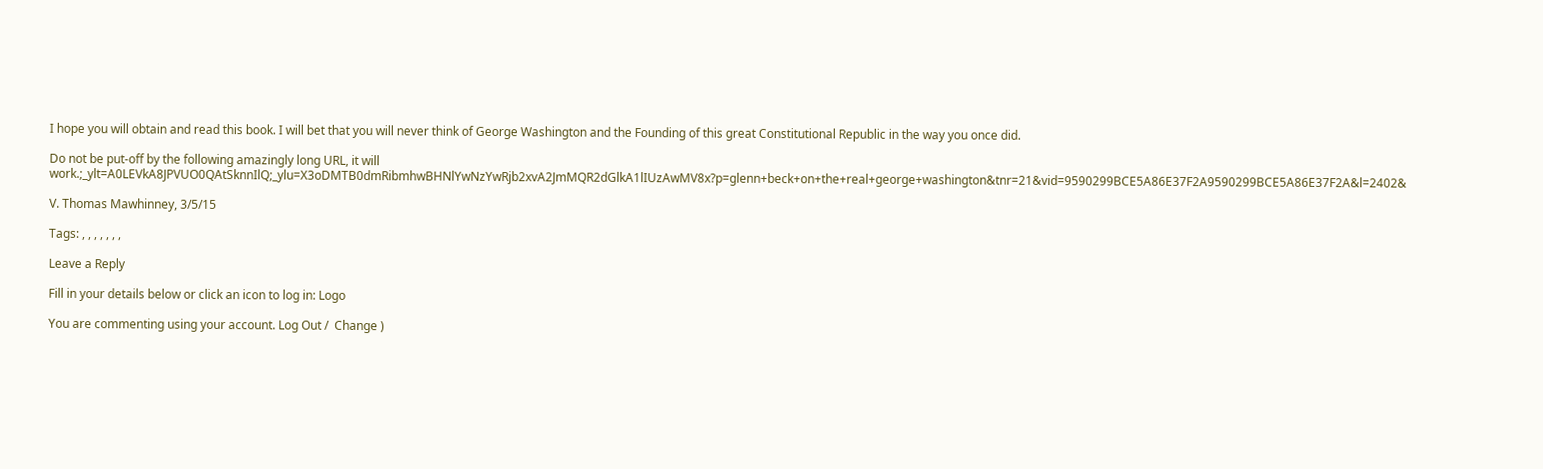I hope you will obtain and read this book. I will bet that you will never think of George Washington and the Founding of this great Constitutional Republic in the way you once did.

Do not be put-off by the following amazingly long URL, it will work.;_ylt=A0LEVkA8JPVUO0QAtSknnIlQ;_ylu=X3oDMTB0dmRibmhwBHNlYwNzYwRjb2xvA2JmMQR2dGlkA1lIUzAwMV8x?p=glenn+beck+on+the+real+george+washington&tnr=21&vid=9590299BCE5A86E37F2A9590299BCE5A86E37F2A&l=2402&

V. Thomas Mawhinney, 3/5/15

Tags: , , , , , , ,

Leave a Reply

Fill in your details below or click an icon to log in: Logo

You are commenting using your account. Log Out /  Change )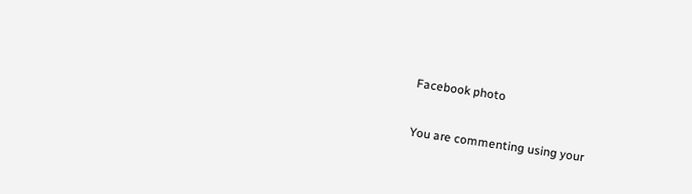Facebook photo

You are commenting using your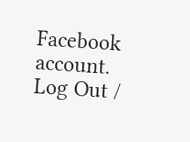Facebook account. Log Out /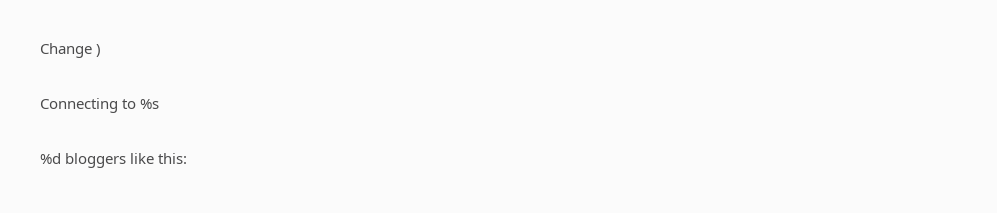Change )

Connecting to %s

%d bloggers like this: